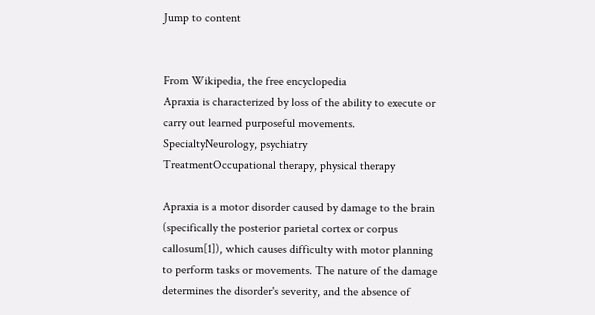Jump to content


From Wikipedia, the free encyclopedia
Apraxia is characterized by loss of the ability to execute or carry out learned purposeful movements.
SpecialtyNeurology, psychiatry
TreatmentOccupational therapy, physical therapy

Apraxia is a motor disorder caused by damage to the brain (specifically the posterior parietal cortex or corpus callosum[1]), which causes difficulty with motor planning to perform tasks or movements. The nature of the damage determines the disorder's severity, and the absence of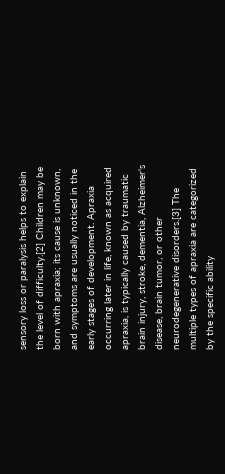sensory loss or paralysis helps to explain the level of difficulty.[2] Children may be born with apraxia; its cause is unknown, and symptoms are usually noticed in the early stages of development. Apraxia occurring later in life, known as acquired apraxia, is typically caused by traumatic brain injury, stroke, dementia, Alzheimer's disease, brain tumor, or other neurodegenerative disorders.[3] The multiple types of apraxia are categorized by the specific ability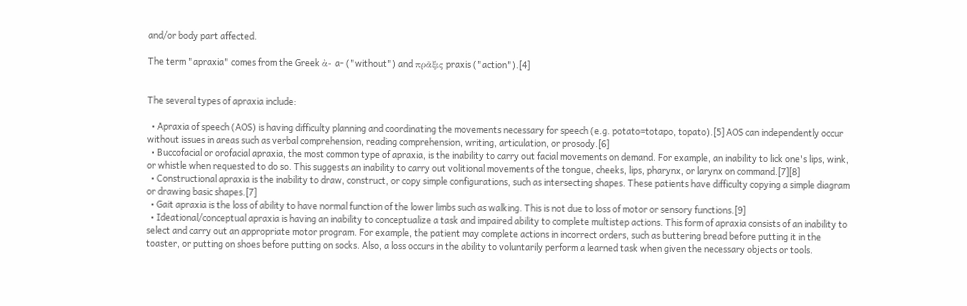and/or body part affected.

The term "apraxia" comes from the Greek ἀ- a- ("without") and πρᾶξις praxis ("action").[4]


The several types of apraxia include:

  • Apraxia of speech (AOS) is having difficulty planning and coordinating the movements necessary for speech (e.g. potato=totapo, topato).[5] AOS can independently occur without issues in areas such as verbal comprehension, reading comprehension, writing, articulation, or prosody.[6]
  • Buccofacial or orofacial apraxia, the most common type of apraxia, is the inability to carry out facial movements on demand. For example, an inability to lick one's lips, wink, or whistle when requested to do so. This suggests an inability to carry out volitional movements of the tongue, cheeks, lips, pharynx, or larynx on command.[7][8]
  • Constructional apraxia is the inability to draw, construct, or copy simple configurations, such as intersecting shapes. These patients have difficulty copying a simple diagram or drawing basic shapes.[7]
  • Gait apraxia is the loss of ability to have normal function of the lower limbs such as walking. This is not due to loss of motor or sensory functions.[9]
  • Ideational/conceptual apraxia is having an inability to conceptualize a task and impaired ability to complete multistep actions. This form of apraxia consists of an inability to select and carry out an appropriate motor program. For example, the patient may complete actions in incorrect orders, such as buttering bread before putting it in the toaster, or putting on shoes before putting on socks. Also, a loss occurs in the ability to voluntarily perform a learned task when given the necessary objects or tools.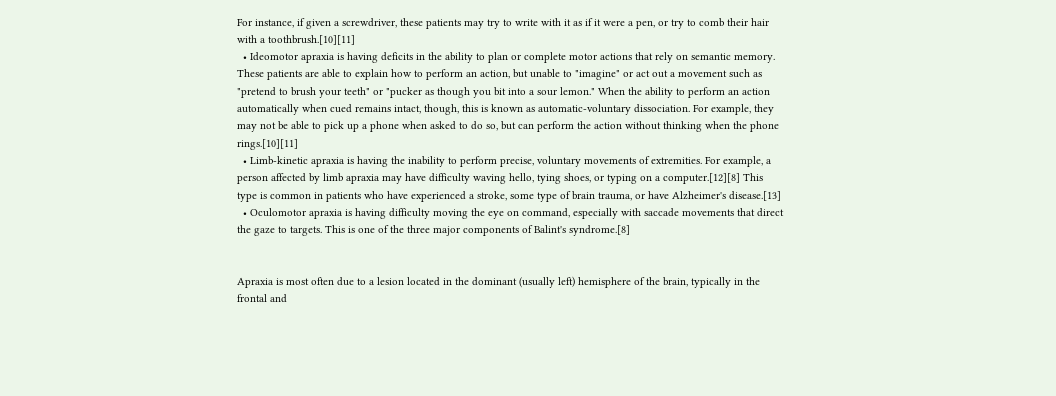For instance, if given a screwdriver, these patients may try to write with it as if it were a pen, or try to comb their hair with a toothbrush.[10][11]
  • Ideomotor apraxia is having deficits in the ability to plan or complete motor actions that rely on semantic memory. These patients are able to explain how to perform an action, but unable to "imagine" or act out a movement such as "pretend to brush your teeth" or "pucker as though you bit into a sour lemon." When the ability to perform an action automatically when cued remains intact, though, this is known as automatic-voluntary dissociation. For example, they may not be able to pick up a phone when asked to do so, but can perform the action without thinking when the phone rings.[10][11]
  • Limb-kinetic apraxia is having the inability to perform precise, voluntary movements of extremities. For example, a person affected by limb apraxia may have difficulty waving hello, tying shoes, or typing on a computer.[12][8] This type is common in patients who have experienced a stroke, some type of brain trauma, or have Alzheimer's disease.[13]
  • Oculomotor apraxia is having difficulty moving the eye on command, especially with saccade movements that direct the gaze to targets. This is one of the three major components of Balint's syndrome.[8]


Apraxia is most often due to a lesion located in the dominant (usually left) hemisphere of the brain, typically in the frontal and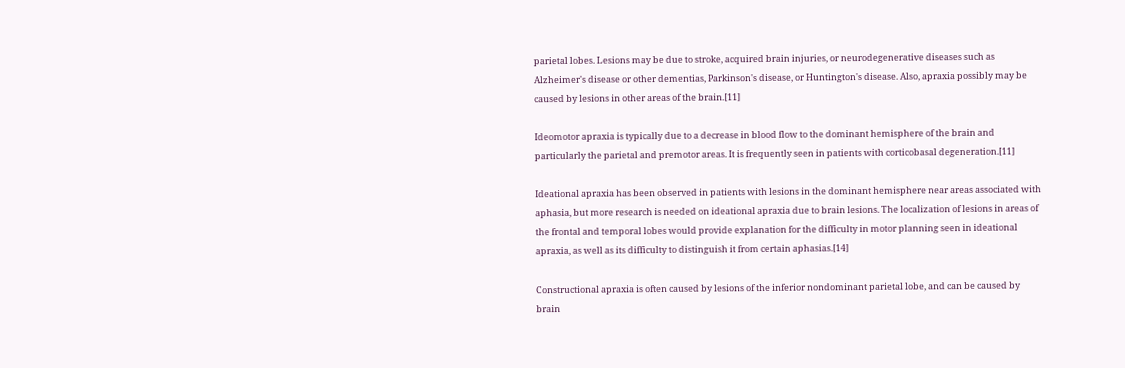parietal lobes. Lesions may be due to stroke, acquired brain injuries, or neurodegenerative diseases such as Alzheimer's disease or other dementias, Parkinson's disease, or Huntington's disease. Also, apraxia possibly may be caused by lesions in other areas of the brain.[11]

Ideomotor apraxia is typically due to a decrease in blood flow to the dominant hemisphere of the brain and particularly the parietal and premotor areas. It is frequently seen in patients with corticobasal degeneration.[11]

Ideational apraxia has been observed in patients with lesions in the dominant hemisphere near areas associated with aphasia, but more research is needed on ideational apraxia due to brain lesions. The localization of lesions in areas of the frontal and temporal lobes would provide explanation for the difficulty in motor planning seen in ideational apraxia, as well as its difficulty to distinguish it from certain aphasias.[14]

Constructional apraxia is often caused by lesions of the inferior nondominant parietal lobe, and can be caused by brain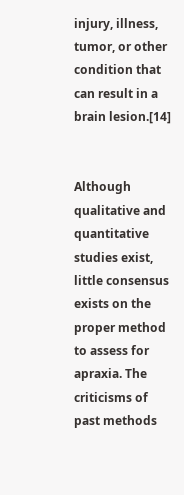injury, illness, tumor, or other condition that can result in a brain lesion.[14]


Although qualitative and quantitative studies exist, little consensus exists on the proper method to assess for apraxia. The criticisms of past methods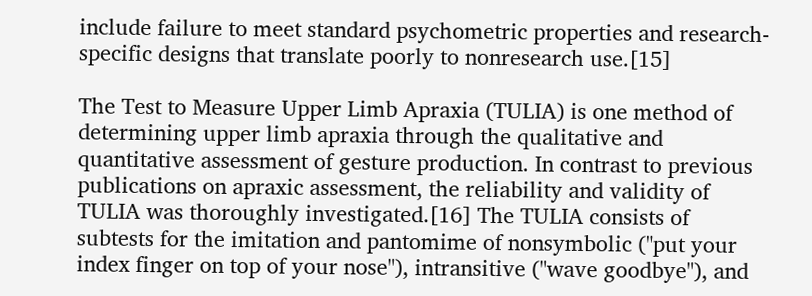include failure to meet standard psychometric properties and research-specific designs that translate poorly to nonresearch use.[15]

The Test to Measure Upper Limb Apraxia (TULIA) is one method of determining upper limb apraxia through the qualitative and quantitative assessment of gesture production. In contrast to previous publications on apraxic assessment, the reliability and validity of TULIA was thoroughly investigated.[16] The TULIA consists of subtests for the imitation and pantomime of nonsymbolic ("put your index finger on top of your nose"), intransitive ("wave goodbye"), and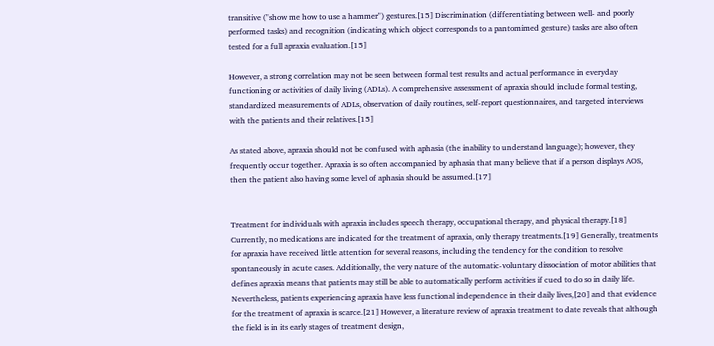transitive ("show me how to use a hammer") gestures.[15] Discrimination (differentiating between well- and poorly performed tasks) and recognition (indicating which object corresponds to a pantomimed gesture) tasks are also often tested for a full apraxia evaluation.[15]

However, a strong correlation may not be seen between formal test results and actual performance in everyday functioning or activities of daily living (ADLs). A comprehensive assessment of apraxia should include formal testing, standardized measurements of ADLs, observation of daily routines, self-report questionnaires, and targeted interviews with the patients and their relatives.[15]

As stated above, apraxia should not be confused with aphasia (the inability to understand language); however, they frequently occur together. Apraxia is so often accompanied by aphasia that many believe that if a person displays AOS, then the patient also having some level of aphasia should be assumed.[17]


Treatment for individuals with apraxia includes speech therapy, occupational therapy, and physical therapy.[18] Currently, no medications are indicated for the treatment of apraxia, only therapy treatments.[19] Generally, treatments for apraxia have received little attention for several reasons, including the tendency for the condition to resolve spontaneously in acute cases. Additionally, the very nature of the automatic-voluntary dissociation of motor abilities that defines apraxia means that patients may still be able to automatically perform activities if cued to do so in daily life. Nevertheless, patients experiencing apraxia have less functional independence in their daily lives,[20] and that evidence for the treatment of apraxia is scarce.[21] However, a literature review of apraxia treatment to date reveals that although the field is in its early stages of treatment design,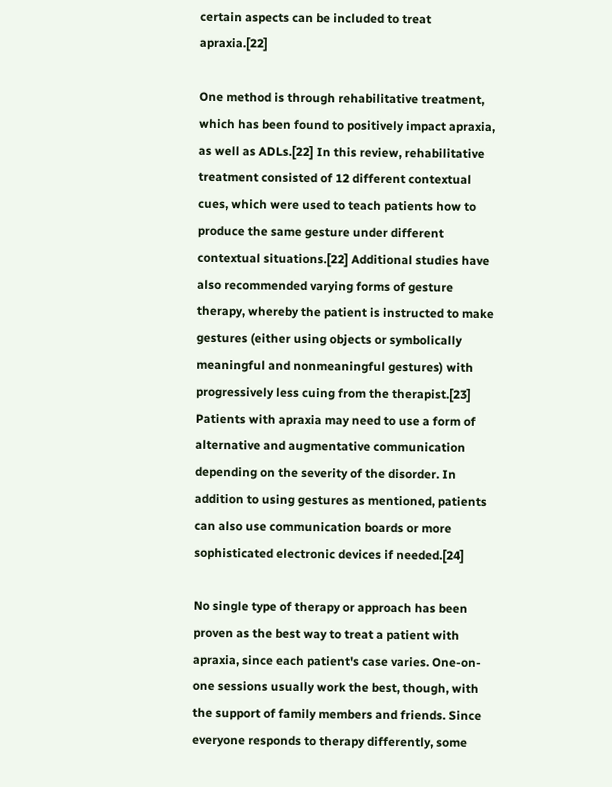certain aspects can be included to treat apraxia.[22]

One method is through rehabilitative treatment, which has been found to positively impact apraxia, as well as ADLs.[22] In this review, rehabilitative treatment consisted of 12 different contextual cues, which were used to teach patients how to produce the same gesture under different contextual situations.[22] Additional studies have also recommended varying forms of gesture therapy, whereby the patient is instructed to make gestures (either using objects or symbolically meaningful and nonmeaningful gestures) with progressively less cuing from the therapist.[23] Patients with apraxia may need to use a form of alternative and augmentative communication depending on the severity of the disorder. In addition to using gestures as mentioned, patients can also use communication boards or more sophisticated electronic devices if needed.[24]

No single type of therapy or approach has been proven as the best way to treat a patient with apraxia, since each patient's case varies. One-on-one sessions usually work the best, though, with the support of family members and friends. Since everyone responds to therapy differently, some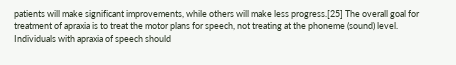patients will make significant improvements, while others will make less progress.[25] The overall goal for treatment of apraxia is to treat the motor plans for speech, not treating at the phoneme (sound) level. Individuals with apraxia of speech should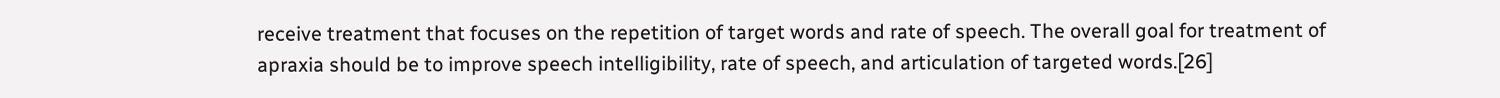receive treatment that focuses on the repetition of target words and rate of speech. The overall goal for treatment of apraxia should be to improve speech intelligibility, rate of speech, and articulation of targeted words.[26]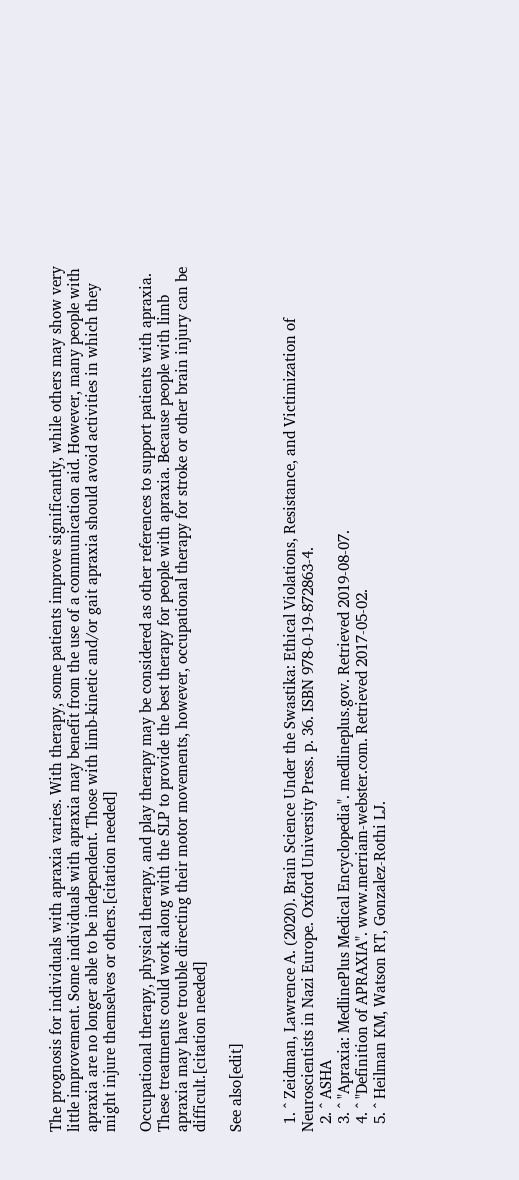The prognosis for individuals with apraxia varies. With therapy, some patients improve significantly, while others may show very little improvement. Some individuals with apraxia may benefit from the use of a communication aid. However, many people with apraxia are no longer able to be independent. Those with limb-kinetic and/or gait apraxia should avoid activities in which they might injure themselves or others.[citation needed]

Occupational therapy, physical therapy, and play therapy may be considered as other references to support patients with apraxia. These treatments could work along with the SLP to provide the best therapy for people with apraxia. Because people with limb apraxia may have trouble directing their motor movements, however, occupational therapy for stroke or other brain injury can be difficult.[citation needed]

See also[edit]


  1. ^ Zeidman, Lawrence A. (2020). Brain Science Under the Swastika: Ethical Violations, Resistance, and Victimization of Neuroscientists in Nazi Europe. Oxford University Press. p. 36. ISBN 978-0-19-872863-4.
  2. ^ ASHA
  3. ^ "Apraxia: MedlinePlus Medical Encyclopedia". medlineplus.gov. Retrieved 2019-08-07.
  4. ^ "Definition of APRAXIA". www.merriam-webster.com. Retrieved 2017-05-02.
  5. ^ Heilman KM, Watson RT, Gonzalez-Rothi LJ.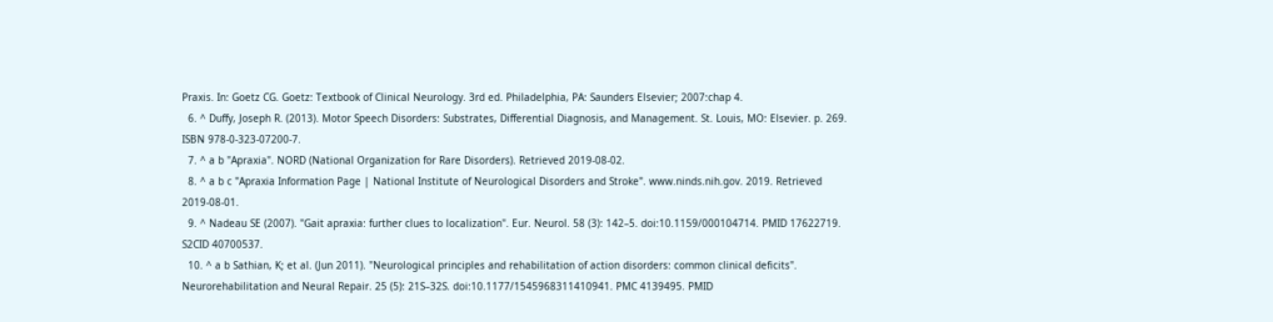Praxis. In: Goetz CG. Goetz: Textbook of Clinical Neurology. 3rd ed. Philadelphia, PA: Saunders Elsevier; 2007:chap 4.
  6. ^ Duffy, Joseph R. (2013). Motor Speech Disorders: Substrates, Differential Diagnosis, and Management. St. Louis, MO: Elsevier. p. 269. ISBN 978-0-323-07200-7.
  7. ^ a b "Apraxia". NORD (National Organization for Rare Disorders). Retrieved 2019-08-02.
  8. ^ a b c "Apraxia Information Page | National Institute of Neurological Disorders and Stroke". www.ninds.nih.gov. 2019. Retrieved 2019-08-01.
  9. ^ Nadeau SE (2007). "Gait apraxia: further clues to localization". Eur. Neurol. 58 (3): 142–5. doi:10.1159/000104714. PMID 17622719. S2CID 40700537.
  10. ^ a b Sathian, K; et al. (Jun 2011). "Neurological principles and rehabilitation of action disorders: common clinical deficits". Neurorehabilitation and Neural Repair. 25 (5): 21S–32S. doi:10.1177/1545968311410941. PMC 4139495. PMID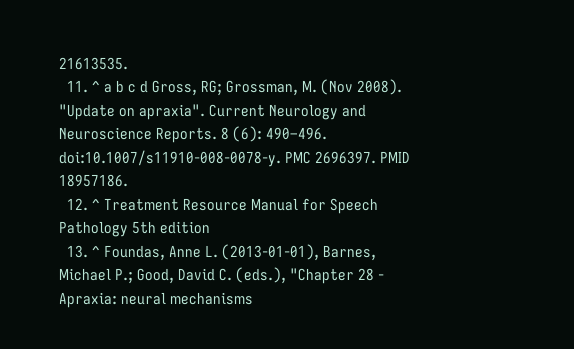21613535.
  11. ^ a b c d Gross, RG; Grossman, M. (Nov 2008). "Update on apraxia". Current Neurology and Neuroscience Reports. 8 (6): 490–496. doi:10.1007/s11910-008-0078-y. PMC 2696397. PMID 18957186.
  12. ^ Treatment Resource Manual for Speech Pathology 5th edition
  13. ^ Foundas, Anne L. (2013-01-01), Barnes, Michael P.; Good, David C. (eds.), "Chapter 28 - Apraxia: neural mechanisms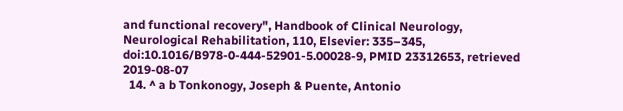and functional recovery", Handbook of Clinical Neurology, Neurological Rehabilitation, 110, Elsevier: 335–345, doi:10.1016/B978-0-444-52901-5.00028-9, PMID 23312653, retrieved 2019-08-07
  14. ^ a b Tonkonogy, Joseph & Puente, Antonio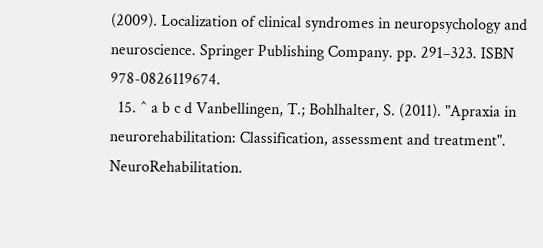(2009). Localization of clinical syndromes in neuropsychology and neuroscience. Springer Publishing Company. pp. 291–323. ISBN 978-0826119674.
  15. ^ a b c d Vanbellingen, T.; Bohlhalter, S. (2011). "Apraxia in neurorehabilitation: Classification, assessment and treatment". NeuroRehabilitation.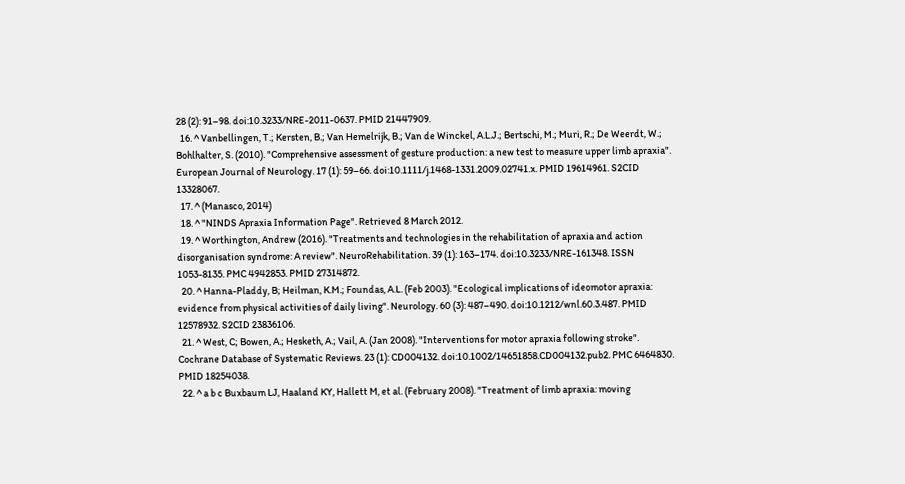28 (2): 91–98. doi:10.3233/NRE-2011-0637. PMID 21447909.
  16. ^ Vanbellingen, T.; Kersten, B.; Van Hemelrijk, B.; Van de Winckel, A.L.J.; Bertschi, M.; Muri, R.; De Weerdt, W.; Bohlhalter, S. (2010). "Comprehensive assessment of gesture production: a new test to measure upper limb apraxia". European Journal of Neurology. 17 (1): 59–66. doi:10.1111/j.1468-1331.2009.02741.x. PMID 19614961. S2CID 13328067.
  17. ^ (Manasco, 2014)
  18. ^ "NINDS Apraxia Information Page". Retrieved 8 March 2012.
  19. ^ Worthington, Andrew (2016). "Treatments and technologies in the rehabilitation of apraxia and action disorganisation syndrome: A review". NeuroRehabilitation. 39 (1): 163–174. doi:10.3233/NRE-161348. ISSN 1053-8135. PMC 4942853. PMID 27314872.
  20. ^ Hanna-Pladdy, B; Heilman, K.M.; Foundas, A.L. (Feb 2003). "Ecological implications of ideomotor apraxia: evidence from physical activities of daily living". Neurology. 60 (3): 487–490. doi:10.1212/wnl.60.3.487. PMID 12578932. S2CID 23836106.
  21. ^ West, C; Bowen, A.; Hesketh, A.; Vail, A. (Jan 2008). "Interventions for motor apraxia following stroke". Cochrane Database of Systematic Reviews. 23 (1): CD004132. doi:10.1002/14651858.CD004132.pub2. PMC 6464830. PMID 18254038.
  22. ^ a b c Buxbaum LJ, Haaland KY, Hallett M, et al. (February 2008). "Treatment of limb apraxia: moving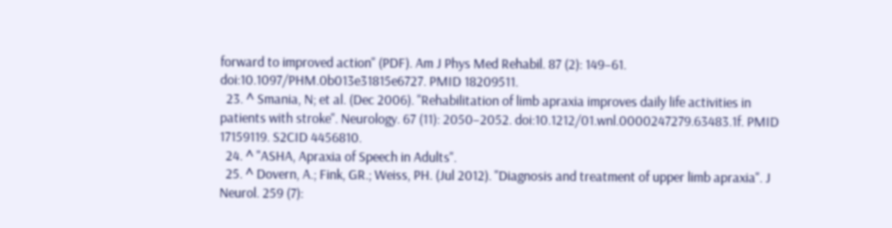forward to improved action" (PDF). Am J Phys Med Rehabil. 87 (2): 149–61. doi:10.1097/PHM.0b013e31815e6727. PMID 18209511.
  23. ^ Smania, N; et al. (Dec 2006). "Rehabilitation of limb apraxia improves daily life activities in patients with stroke". Neurology. 67 (11): 2050–2052. doi:10.1212/01.wnl.0000247279.63483.1f. PMID 17159119. S2CID 4456810.
  24. ^ "ASHA, Apraxia of Speech in Adults".
  25. ^ Dovern, A.; Fink, GR.; Weiss, PH. (Jul 2012). "Diagnosis and treatment of upper limb apraxia". J Neurol. 259 (7):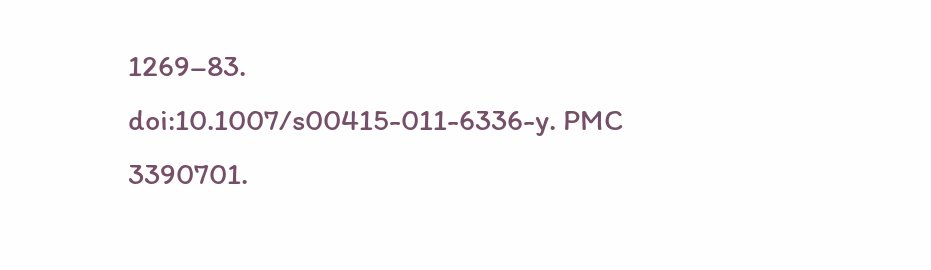1269–83. doi:10.1007/s00415-011-6336-y. PMC 3390701.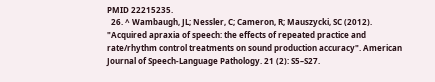PMID 22215235.
  26. ^ Wambaugh, JL; Nessler, C; Cameron, R; Mauszycki, SC (2012). "Acquired apraxia of speech: the effects of repeated practice and rate/rhythm control treatments on sound production accuracy". American Journal of Speech-Language Pathology. 21 (2): S5–S27.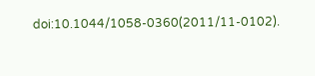doi:10.1044/1058-0360(2011/11-0102).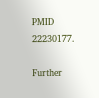PMID 22230177.

Further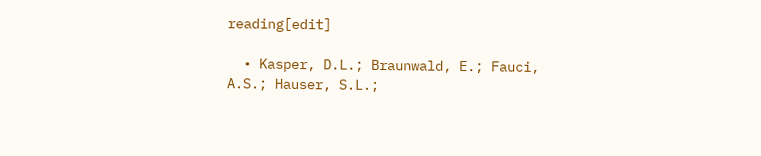reading[edit]

  • Kasper, D.L.; Braunwald, E.; Fauci, A.S.; Hauser, S.L.;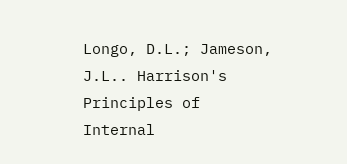Longo, D.L.; Jameson, J.L.. Harrison's Principles of Internal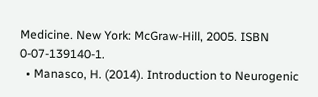Medicine. New York: McGraw-Hill, 2005. ISBN 0-07-139140-1.
  • Manasco, H. (2014). Introduction to Neurogenic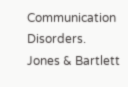Communication Disorders. Jones & Bartlett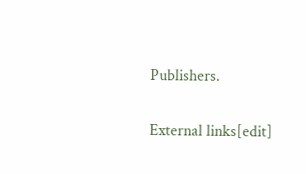Publishers.

External links[edit]